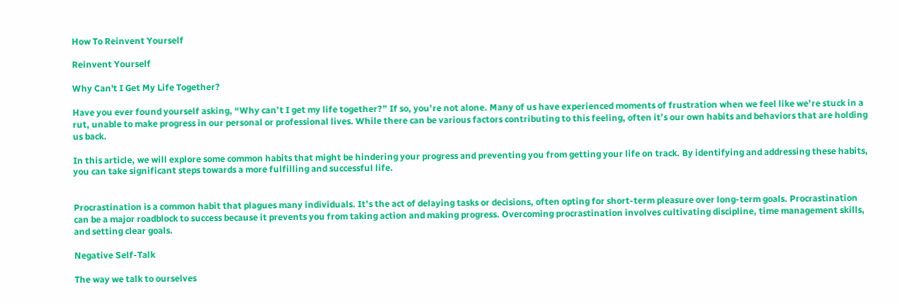How To Reinvent Yourself

Reinvent Yourself

Why Can't I Get My Life Together?

Have you ever found yourself asking, “Why can’t I get my life together?” If so, you’re not alone. Many of us have experienced moments of frustration when we feel like we’re stuck in a rut, unable to make progress in our personal or professional lives. While there can be various factors contributing to this feeling, often it’s our own habits and behaviors that are holding us back.

In this article, we will explore some common habits that might be hindering your progress and preventing you from getting your life on track. By identifying and addressing these habits, you can take significant steps towards a more fulfilling and successful life.


Procrastination is a common habit that plagues many individuals. It’s the act of delaying tasks or decisions, often opting for short-term pleasure over long-term goals. Procrastination can be a major roadblock to success because it prevents you from taking action and making progress. Overcoming procrastination involves cultivating discipline, time management skills, and setting clear goals.

Negative Self-Talk

The way we talk to ourselves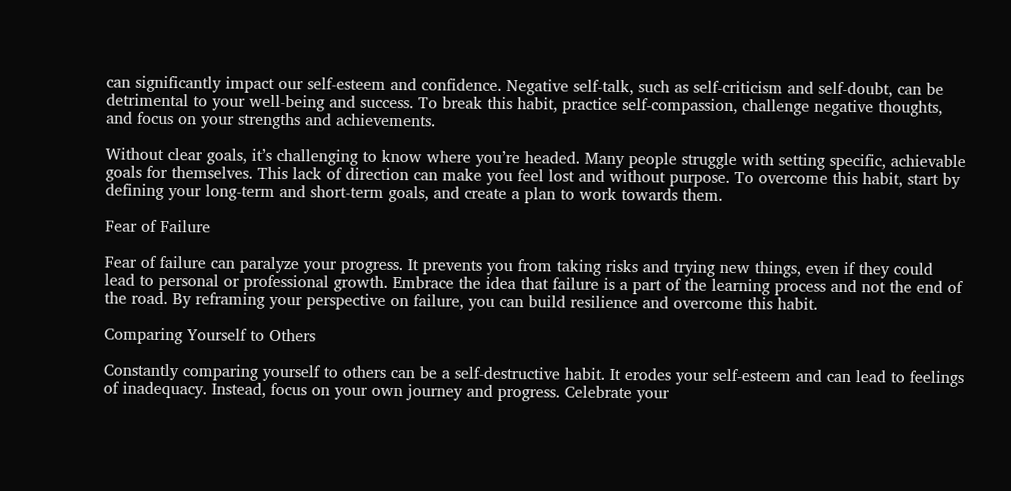can significantly impact our self-esteem and confidence. Negative self-talk, such as self-criticism and self-doubt, can be detrimental to your well-being and success. To break this habit, practice self-compassion, challenge negative thoughts, and focus on your strengths and achievements.

Without clear goals, it’s challenging to know where you’re headed. Many people struggle with setting specific, achievable goals for themselves. This lack of direction can make you feel lost and without purpose. To overcome this habit, start by defining your long-term and short-term goals, and create a plan to work towards them.

Fear of Failure

Fear of failure can paralyze your progress. It prevents you from taking risks and trying new things, even if they could lead to personal or professional growth. Embrace the idea that failure is a part of the learning process and not the end of the road. By reframing your perspective on failure, you can build resilience and overcome this habit.

Comparing Yourself to Others

Constantly comparing yourself to others can be a self-destructive habit. It erodes your self-esteem and can lead to feelings of inadequacy. Instead, focus on your own journey and progress. Celebrate your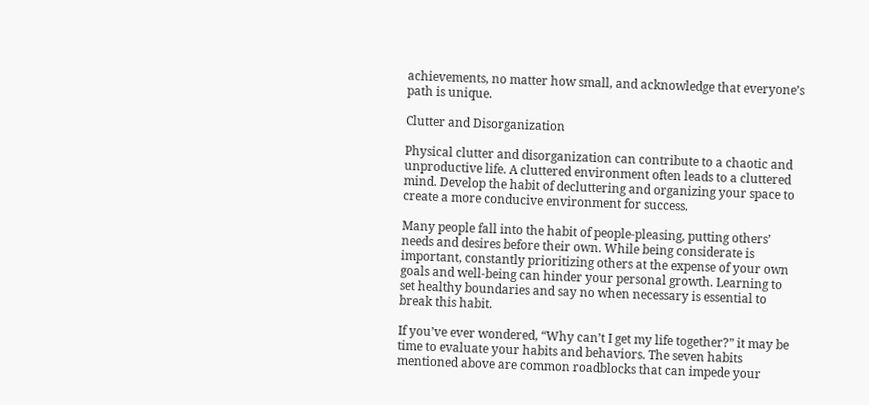achievements, no matter how small, and acknowledge that everyone’s path is unique.

Clutter and Disorganization

Physical clutter and disorganization can contribute to a chaotic and unproductive life. A cluttered environment often leads to a cluttered mind. Develop the habit of decluttering and organizing your space to create a more conducive environment for success.

Many people fall into the habit of people-pleasing, putting others’ needs and desires before their own. While being considerate is important, constantly prioritizing others at the expense of your own goals and well-being can hinder your personal growth. Learning to set healthy boundaries and say no when necessary is essential to break this habit.

If you’ve ever wondered, “Why can’t I get my life together?” it may be time to evaluate your habits and behaviors. The seven habits mentioned above are common roadblocks that can impede your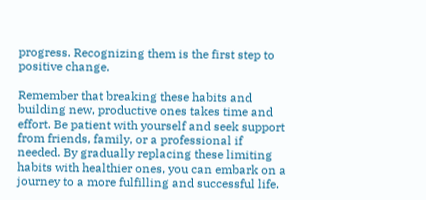progress. Recognizing them is the first step to positive change.

Remember that breaking these habits and building new, productive ones takes time and effort. Be patient with yourself and seek support from friends, family, or a professional if needed. By gradually replacing these limiting habits with healthier ones, you can embark on a journey to a more fulfilling and successful life.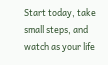Start today, take small steps, and watch as your life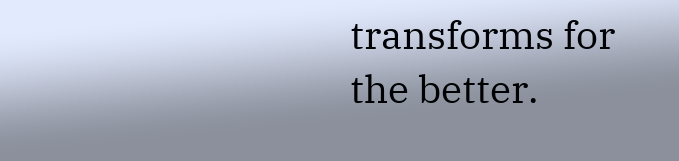transforms for the better.